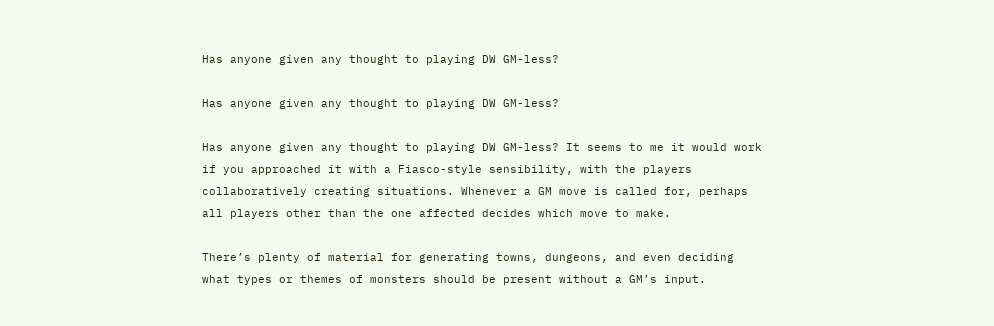Has anyone given any thought to playing DW GM-less?

Has anyone given any thought to playing DW GM-less?

Has anyone given any thought to playing DW GM-less? It seems to me it would work if you approached it with a Fiasco-style sensibility, with the players collaboratively creating situations. Whenever a GM move is called for, perhaps all players other than the one affected decides which move to make.

There’s plenty of material for generating towns, dungeons, and even deciding what types or themes of monsters should be present without a GM’s input.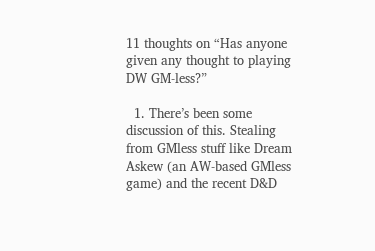11 thoughts on “Has anyone given any thought to playing DW GM-less?”

  1. There’s been some discussion of this. Stealing from GMless stuff like Dream Askew (an AW-based GMless game) and the recent D&D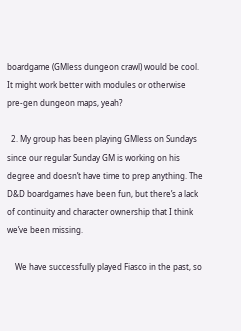boardgame (GMless dungeon crawl) would be cool. It might work better with modules or otherwise pre-gen dungeon maps, yeah?

  2. My group has been playing GMless on Sundays since our regular Sunday GM is working on his degree and doesn’t have time to prep anything. The D&D boardgames have been fun, but there’s a lack of continuity and character ownership that I think we’ve been missing.

    We have successfully played Fiasco in the past, so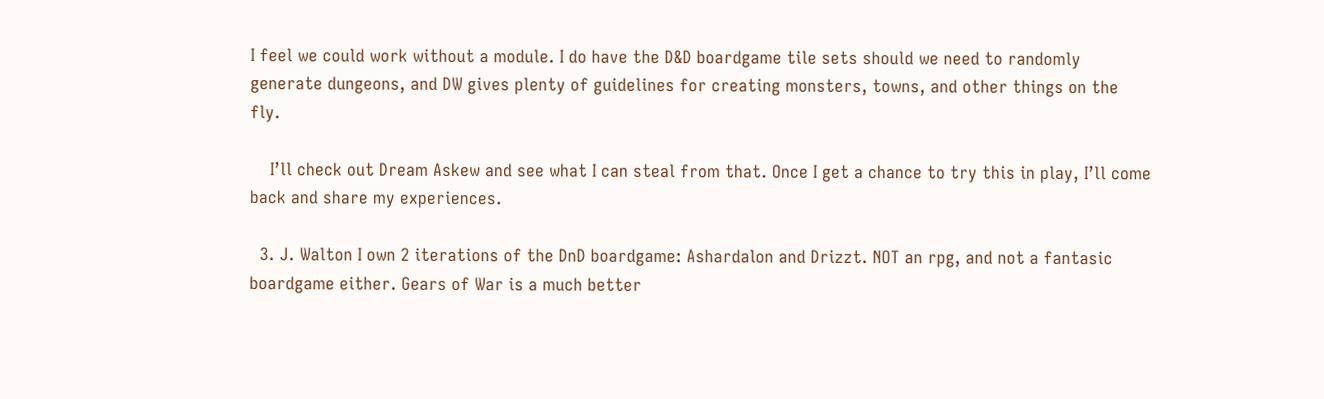I feel we could work without a module. I do have the D&D boardgame tile sets should we need to randomly generate dungeons, and DW gives plenty of guidelines for creating monsters, towns, and other things on the fly.

    I’ll check out Dream Askew and see what I can steal from that. Once I get a chance to try this in play, I’ll come back and share my experiences.

  3. J. Walton I own 2 iterations of the DnD boardgame: Ashardalon and Drizzt. NOT an rpg, and not a fantasic boardgame either. Gears of War is a much better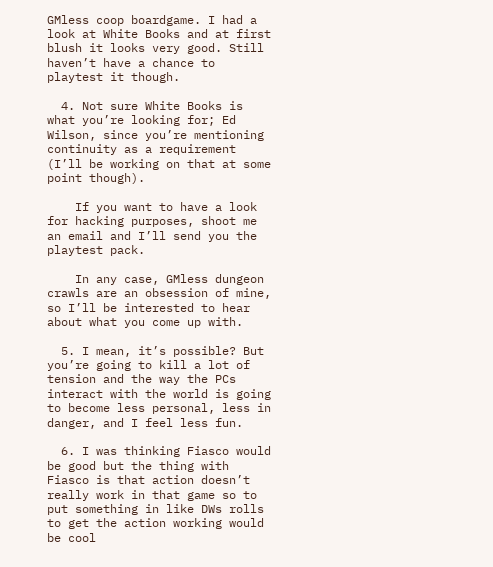GMless coop boardgame. I had a look at White Books and at first blush it looks very good. Still haven’t have a chance to playtest it though.

  4. Not sure White Books is what you’re looking for; Ed Wilson, since you’re mentioning continuity as a requirement (I’ll be working on that at some point though).

    If you want to have a look for hacking purposes, shoot me an email and I’ll send you the playtest pack.

    In any case, GMless dungeon crawls are an obsession of mine, so I’ll be interested to hear about what you come up with.

  5. I mean, it’s possible? But you’re going to kill a lot of tension and the way the PCs interact with the world is going to become less personal, less in danger, and I feel less fun.

  6. I was thinking Fiasco would be good but the thing with Fiasco is that action doesn’t really work in that game so to put something in like DWs rolls to get the action working would be cool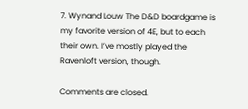7. Wynand Louw The D&D boardgame is my favorite version of 4E, but to each their own. I’ve mostly played the Ravenloft version, though.

Comments are closed.